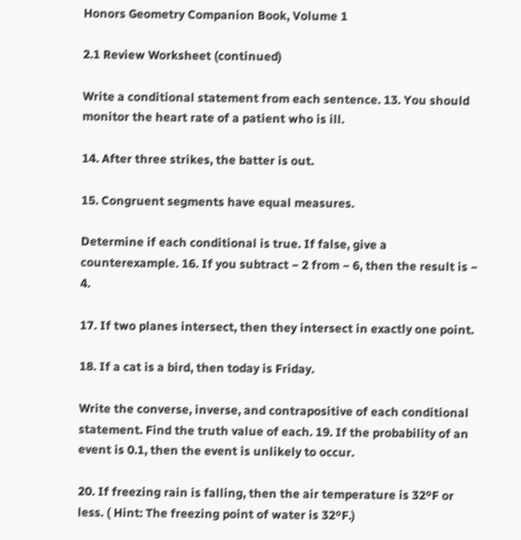Honors Geometry Companion Book, Volume 1

2.1 Review Worksheet (continued)

Write a conditional statement from each sentence. 13. You should monitor the heart rate of a patient who is ill.

14. After three strikes, the batter is out.

15. Congruent segments have equal measures.

Determine if each conditional is true. If false, give a counterexample. 16. If you subtract − 2 from − 6, then the result is − 4.

17. If two planes intersect, then they intersect in exactly one point.

18. If a cat is a bird, then today is Friday.

Write the converse, inverse, and contrapositive of each conditional statement. Find the truth value of each. 19. If the probability of an event is 0.1, then the event is unlikely to occur.

20. If freezing rain is falling, then the air temperature is 32ºF or less. ( Hint: The freezing point of water is 32ºF.)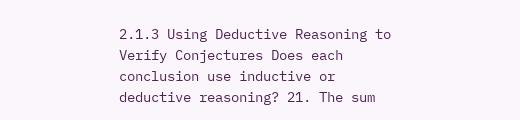2.1.3 Using Deductive Reasoning to Verify Conjectures Does each conclusion use inductive or deductive reasoning? 21. The sum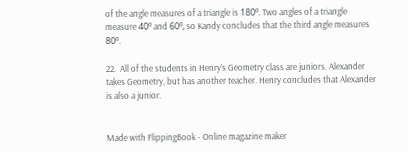of the angle measures of a triangle is 180º. Two angles of a triangle measure 40º and 60º, so Kandy concludes that the third angle measures 80º.

22.  All of the students in Henry’s Geometry class are juniors. Alexander takes Geometry, but has another teacher. Henry concludes that Alexander is also a junior.


Made with FlippingBook - Online magazine maker